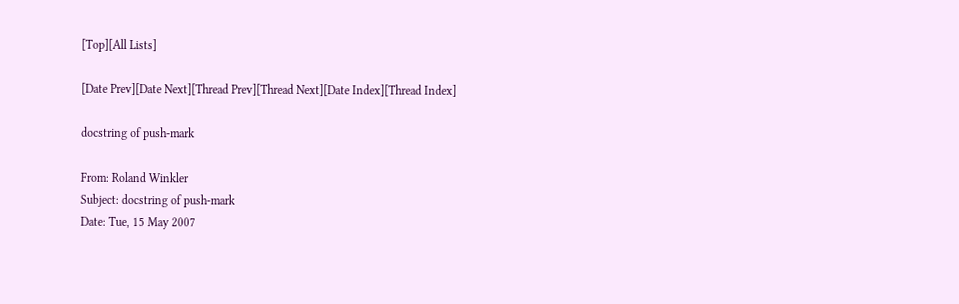[Top][All Lists]

[Date Prev][Date Next][Thread Prev][Thread Next][Date Index][Thread Index]

docstring of push-mark

From: Roland Winkler
Subject: docstring of push-mark
Date: Tue, 15 May 2007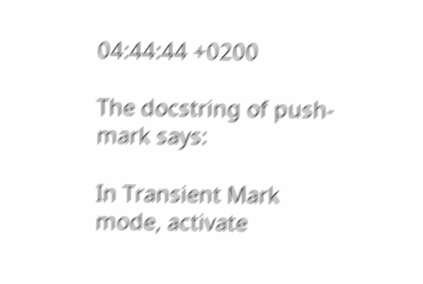04:44:44 +0200

The docstring of push-mark says:

In Transient Mark mode, activate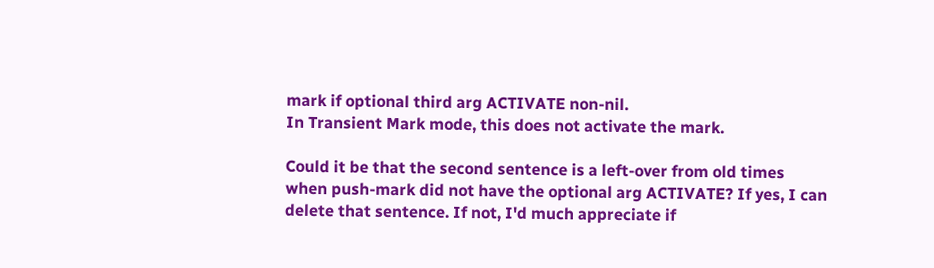mark if optional third arg ACTIVATE non-nil.
In Transient Mark mode, this does not activate the mark.

Could it be that the second sentence is a left-over from old times
when push-mark did not have the optional arg ACTIVATE? If yes, I can
delete that sentence. If not, I'd much appreciate if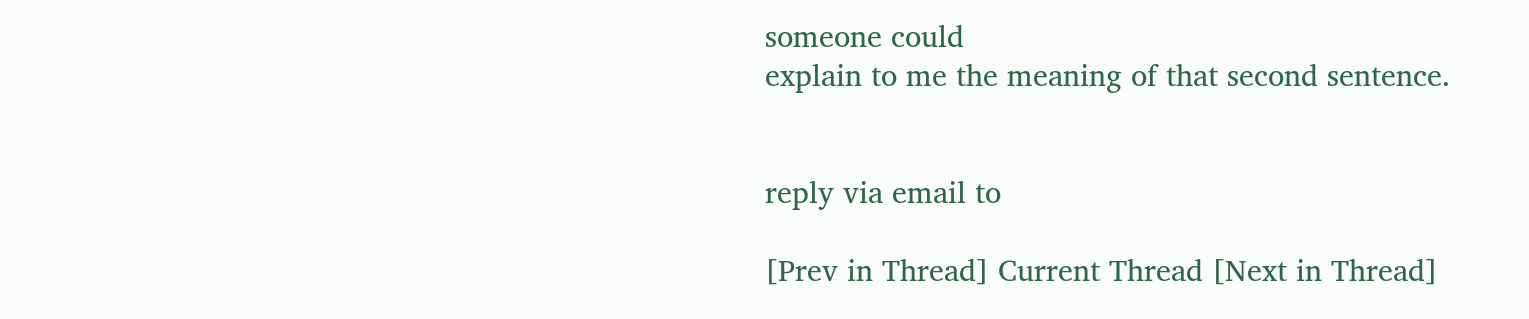someone could
explain to me the meaning of that second sentence.


reply via email to

[Prev in Thread] Current Thread [Next in Thread]